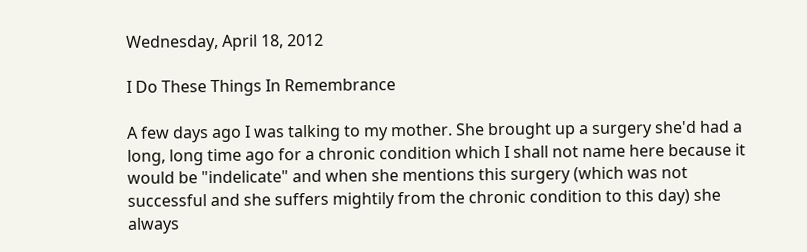Wednesday, April 18, 2012

I Do These Things In Remembrance

A few days ago I was talking to my mother. She brought up a surgery she'd had a long, long time ago for a chronic condition which I shall not name here because it would be "indelicate" and when she mentions this surgery (which was not successful and she suffers mightily from the chronic condition to this day) she always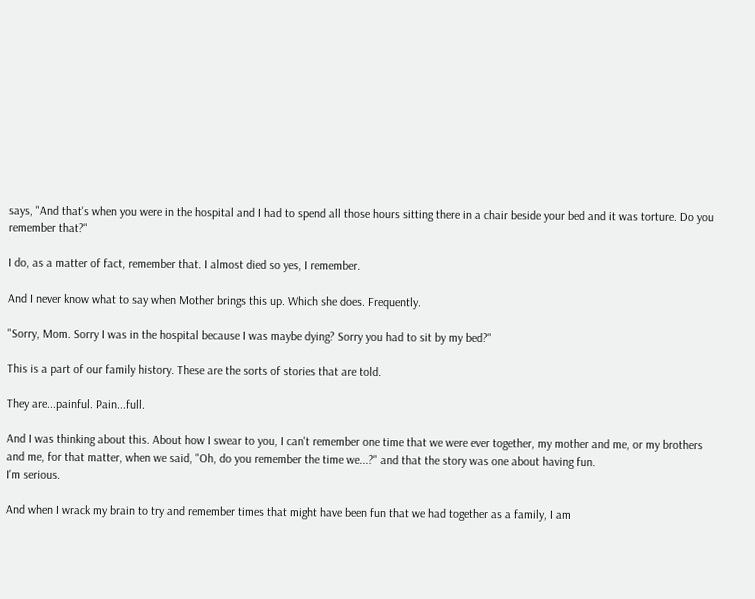says, "And that's when you were in the hospital and I had to spend all those hours sitting there in a chair beside your bed and it was torture. Do you remember that?"

I do, as a matter of fact, remember that. I almost died so yes, I remember.

And I never know what to say when Mother brings this up. Which she does. Frequently.

"Sorry, Mom. Sorry I was in the hospital because I was maybe dying? Sorry you had to sit by my bed?"

This is a part of our family history. These are the sorts of stories that are told.

They are...painful. Pain...full.

And I was thinking about this. About how I swear to you, I can't remember one time that we were ever together, my mother and me, or my brothers and me, for that matter, when we said, "Oh, do you remember the time we...?" and that the story was one about having fun.
I'm serious.

And when I wrack my brain to try and remember times that might have been fun that we had together as a family, I am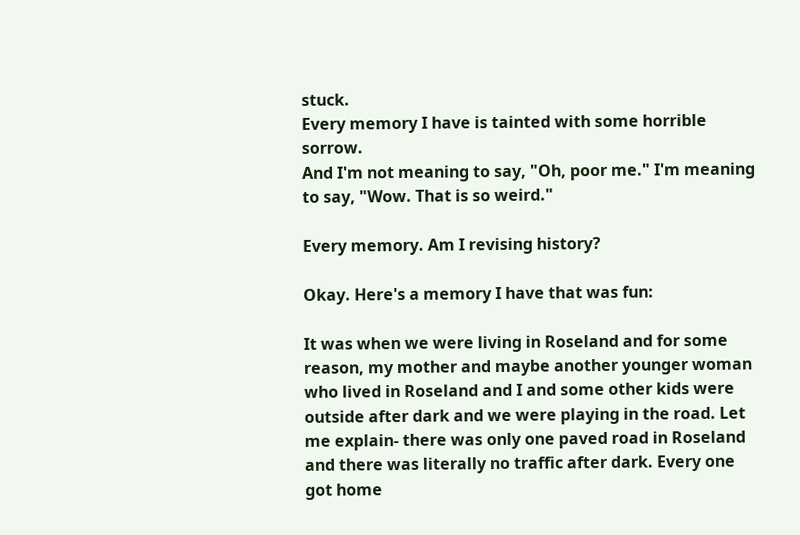stuck.
Every memory I have is tainted with some horrible sorrow.
And I'm not meaning to say, "Oh, poor me." I'm meaning to say, "Wow. That is so weird."

Every memory. Am I revising history?

Okay. Here's a memory I have that was fun:

It was when we were living in Roseland and for some reason, my mother and maybe another younger woman who lived in Roseland and I and some other kids were outside after dark and we were playing in the road. Let me explain- there was only one paved road in Roseland and there was literally no traffic after dark. Every one got home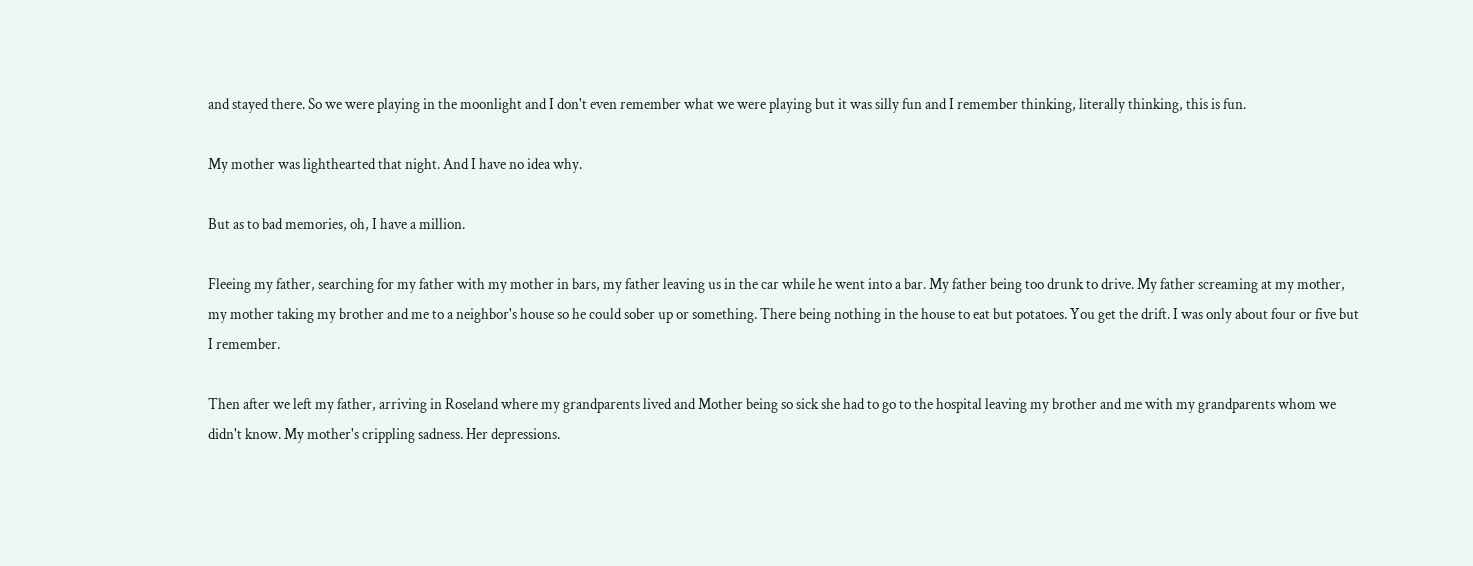and stayed there. So we were playing in the moonlight and I don't even remember what we were playing but it was silly fun and I remember thinking, literally thinking, this is fun.

My mother was lighthearted that night. And I have no idea why.

But as to bad memories, oh, I have a million.

Fleeing my father, searching for my father with my mother in bars, my father leaving us in the car while he went into a bar. My father being too drunk to drive. My father screaming at my mother, my mother taking my brother and me to a neighbor's house so he could sober up or something. There being nothing in the house to eat but potatoes. You get the drift. I was only about four or five but I remember.

Then after we left my father, arriving in Roseland where my grandparents lived and Mother being so sick she had to go to the hospital leaving my brother and me with my grandparents whom we didn't know. My mother's crippling sadness. Her depressions.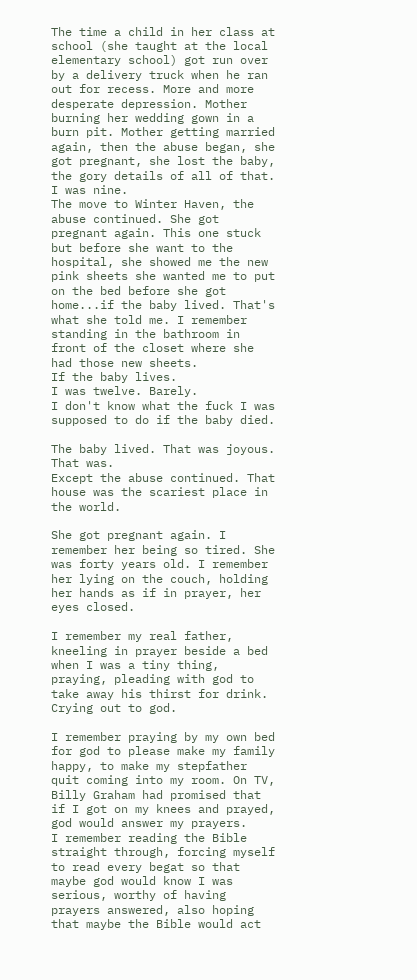The time a child in her class at school (she taught at the local elementary school) got run over by a delivery truck when he ran out for recess. More and more desperate depression. Mother burning her wedding gown in a burn pit. Mother getting married again, then the abuse began, she got pregnant, she lost the baby, the gory details of all of that. I was nine.
The move to Winter Haven, the abuse continued. She got pregnant again. This one stuck but before she want to the hospital, she showed me the new pink sheets she wanted me to put on the bed before she got home...if the baby lived. That's what she told me. I remember standing in the bathroom in front of the closet where she had those new sheets.
If the baby lives.
I was twelve. Barely.
I don't know what the fuck I was supposed to do if the baby died.

The baby lived. That was joyous. That was.
Except the abuse continued. That house was the scariest place in the world.

She got pregnant again. I remember her being so tired. She was forty years old. I remember her lying on the couch, holding her hands as if in prayer, her eyes closed.

I remember my real father, kneeling in prayer beside a bed when I was a tiny thing, praying, pleading with god to take away his thirst for drink. Crying out to god.

I remember praying by my own bed for god to please make my family happy, to make my stepfather quit coming into my room. On TV, Billy Graham had promised that if I got on my knees and prayed, god would answer my prayers.
I remember reading the Bible straight through, forcing myself to read every begat so that maybe god would know I was serious, worthy of having prayers answered, also hoping that maybe the Bible would act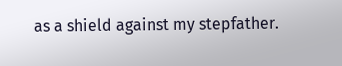as a shield against my stepfather.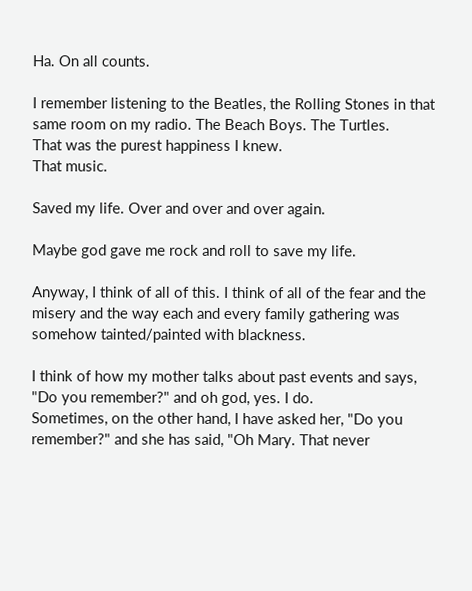Ha. On all counts.

I remember listening to the Beatles, the Rolling Stones in that same room on my radio. The Beach Boys. The Turtles.
That was the purest happiness I knew.
That music.

Saved my life. Over and over and over again.

Maybe god gave me rock and roll to save my life.

Anyway, I think of all of this. I think of all of the fear and the misery and the way each and every family gathering was somehow tainted/painted with blackness.

I think of how my mother talks about past events and says, "Do you remember?" and oh god, yes. I do.
Sometimes, on the other hand, I have asked her, "Do you remember?" and she has said, "Oh Mary. That never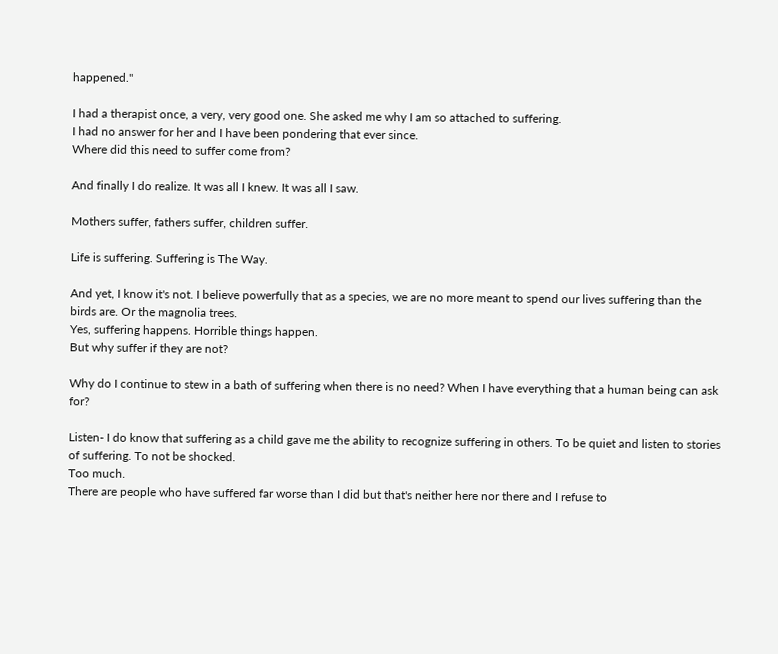happened."

I had a therapist once, a very, very good one. She asked me why I am so attached to suffering.
I had no answer for her and I have been pondering that ever since.
Where did this need to suffer come from?

And finally I do realize. It was all I knew. It was all I saw.

Mothers suffer, fathers suffer, children suffer.

Life is suffering. Suffering is The Way.

And yet, I know it's not. I believe powerfully that as a species, we are no more meant to spend our lives suffering than the birds are. Or the magnolia trees.
Yes, suffering happens. Horrible things happen.
But why suffer if they are not?

Why do I continue to stew in a bath of suffering when there is no need? When I have everything that a human being can ask for?

Listen- I do know that suffering as a child gave me the ability to recognize suffering in others. To be quiet and listen to stories of suffering. To not be shocked.
Too much.
There are people who have suffered far worse than I did but that's neither here nor there and I refuse to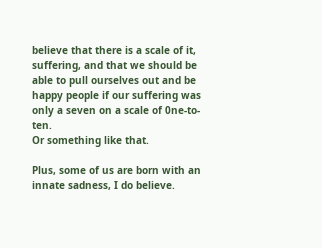believe that there is a scale of it, suffering, and that we should be able to pull ourselves out and be happy people if our suffering was only a seven on a scale of 0ne-to-ten.
Or something like that.

Plus, some of us are born with an innate sadness, I do believe.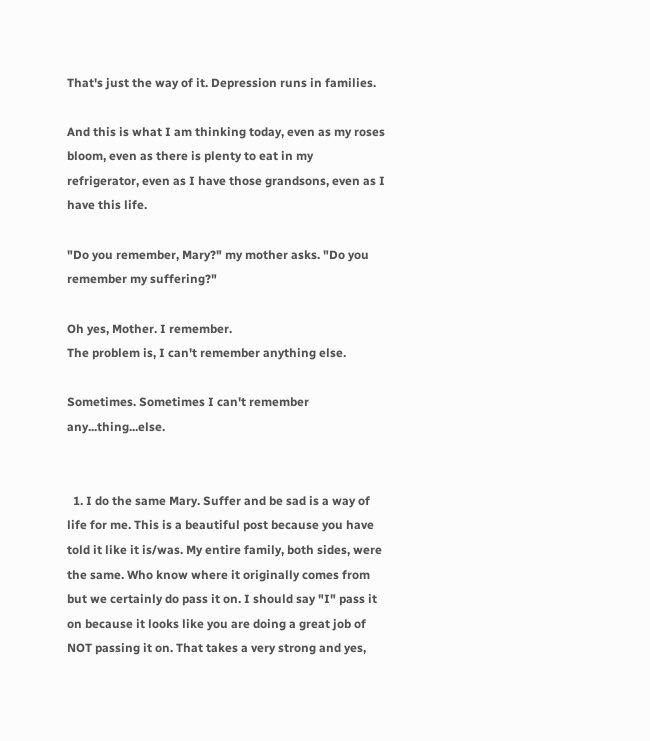That's just the way of it. Depression runs in families.

And this is what I am thinking today, even as my roses bloom, even as there is plenty to eat in my refrigerator, even as I have those grandsons, even as I have this life.

"Do you remember, Mary?" my mother asks. "Do you remember my suffering?"

Oh yes, Mother. I remember.
The problem is, I can't remember anything else.

Sometimes. Sometimes I can't remember any...thing...else.


  1. I do the same Mary. Suffer and be sad is a way of life for me. This is a beautiful post because you have told it like it is/was. My entire family, both sides, were the same. Who know where it originally comes from but we certainly do pass it on. I should say "I" pass it on because it looks like you are doing a great job of NOT passing it on. That takes a very strong and yes,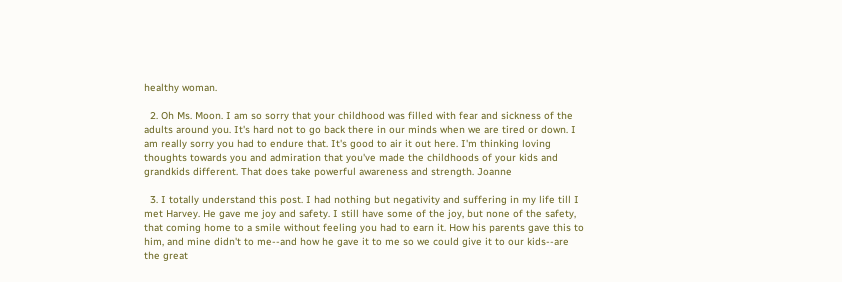healthy woman.

  2. Oh Ms. Moon. I am so sorry that your childhood was filled with fear and sickness of the adults around you. It's hard not to go back there in our minds when we are tired or down. I am really sorry you had to endure that. It's good to air it out here. I'm thinking loving thoughts towards you and admiration that you've made the childhoods of your kids and grandkids different. That does take powerful awareness and strength. Joanne

  3. I totally understand this post. I had nothing but negativity and suffering in my life till I met Harvey. He gave me joy and safety. I still have some of the joy, but none of the safety, that coming home to a smile without feeling you had to earn it. How his parents gave this to him, and mine didn't to me--and how he gave it to me so we could give it to our kids--are the great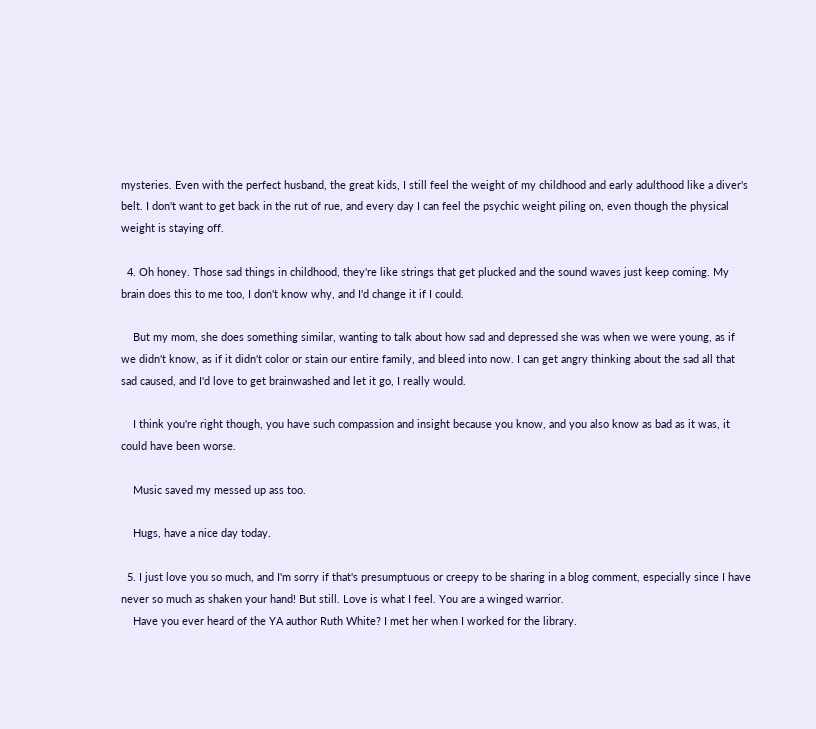mysteries. Even with the perfect husband, the great kids, I still feel the weight of my childhood and early adulthood like a diver's belt. I don't want to get back in the rut of rue, and every day I can feel the psychic weight piling on, even though the physical weight is staying off.

  4. Oh honey. Those sad things in childhood, they're like strings that get plucked and the sound waves just keep coming. My brain does this to me too, I don't know why, and I'd change it if I could.

    But my mom, she does something similar, wanting to talk about how sad and depressed she was when we were young, as if we didn't know, as if it didn't color or stain our entire family, and bleed into now. I can get angry thinking about the sad all that sad caused, and I'd love to get brainwashed and let it go, I really would.

    I think you're right though, you have such compassion and insight because you know, and you also know as bad as it was, it could have been worse.

    Music saved my messed up ass too.

    Hugs, have a nice day today.

  5. I just love you so much, and I'm sorry if that's presumptuous or creepy to be sharing in a blog comment, especially since I have never so much as shaken your hand! But still. Love is what I feel. You are a winged warrior.
    Have you ever heard of the YA author Ruth White? I met her when I worked for the library.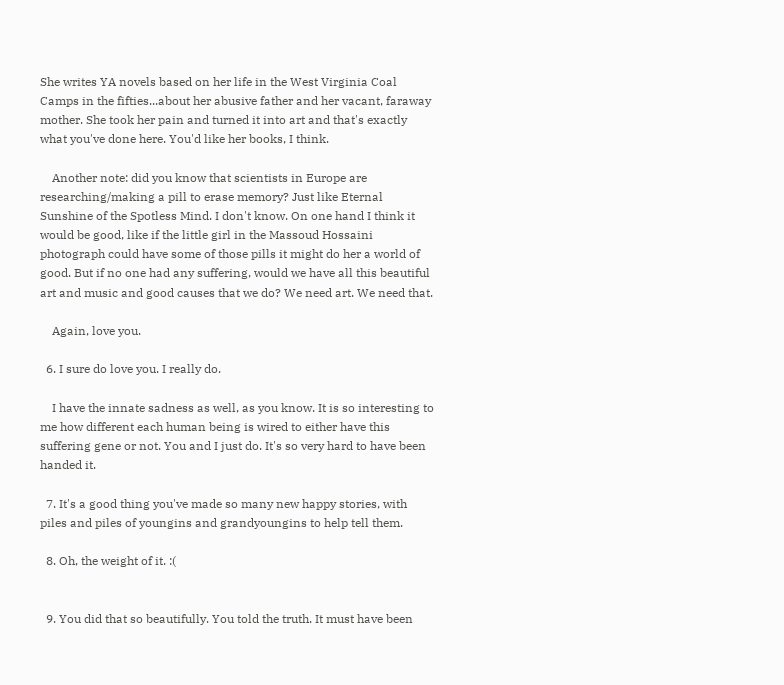She writes YA novels based on her life in the West Virginia Coal Camps in the fifties...about her abusive father and her vacant, faraway mother. She took her pain and turned it into art and that's exactly what you've done here. You'd like her books, I think.

    Another note: did you know that scientists in Europe are researching/making a pill to erase memory? Just like Eternal Sunshine of the Spotless Mind. I don't know. On one hand I think it would be good, like if the little girl in the Massoud Hossaini photograph could have some of those pills it might do her a world of good. But if no one had any suffering, would we have all this beautiful art and music and good causes that we do? We need art. We need that.

    Again, love you.

  6. I sure do love you. I really do.

    I have the innate sadness as well, as you know. It is so interesting to me how different each human being is wired to either have this suffering gene or not. You and I just do. It's so very hard to have been handed it.

  7. It's a good thing you've made so many new happy stories, with piles and piles of youngins and grandyoungins to help tell them.

  8. Oh, the weight of it. :(


  9. You did that so beautifully. You told the truth. It must have been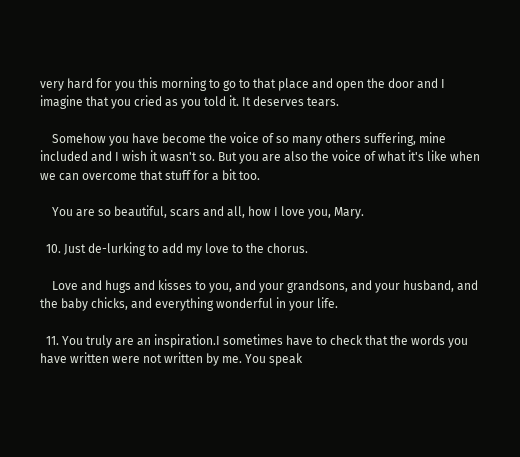very hard for you this morning to go to that place and open the door and I imagine that you cried as you told it. It deserves tears.

    Somehow you have become the voice of so many others suffering, mine included and I wish it wasn't so. But you are also the voice of what it's like when we can overcome that stuff for a bit too.

    You are so beautiful, scars and all, how I love you, Mary.

  10. Just de-lurking to add my love to the chorus.

    Love and hugs and kisses to you, and your grandsons, and your husband, and the baby chicks, and everything wonderful in your life.

  11. You truly are an inspiration.I sometimes have to check that the words you have written were not written by me. You speak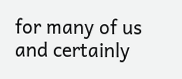for many of us and certainly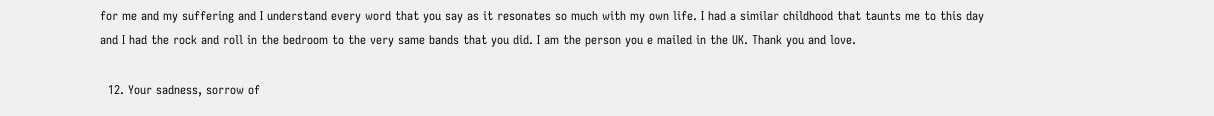for me and my suffering and I understand every word that you say as it resonates so much with my own life. I had a similar childhood that taunts me to this day and I had the rock and roll in the bedroom to the very same bands that you did. I am the person you e mailed in the UK. Thank you and love.

  12. Your sadness, sorrow of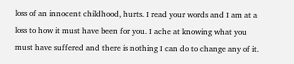loss of an innocent childhood, hurts. I read your words and I am at a loss to how it must have been for you. I ache at knowing what you must have suffered and there is nothing I can do to change any of it.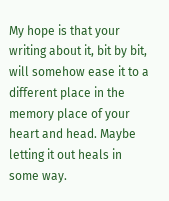My hope is that your writing about it, bit by bit, will somehow ease it to a different place in the memory place of your heart and head. Maybe letting it out heals in some way.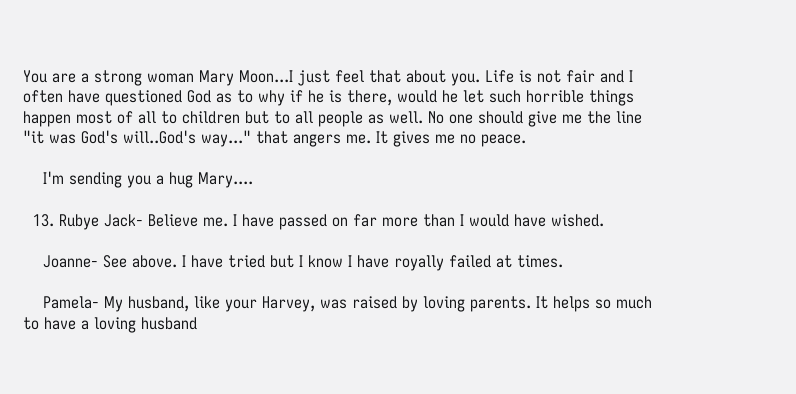You are a strong woman Mary Moon...I just feel that about you. Life is not fair and I often have questioned God as to why if he is there, would he let such horrible things happen most of all to children but to all people as well. No one should give me the line "it was God's will..God's way..." that angers me. It gives me no peace.

    I'm sending you a hug Mary....

  13. Rubye Jack- Believe me. I have passed on far more than I would have wished.

    Joanne- See above. I have tried but I know I have royally failed at times.

    Pamela- My husband, like your Harvey, was raised by loving parents. It helps so much to have a loving husband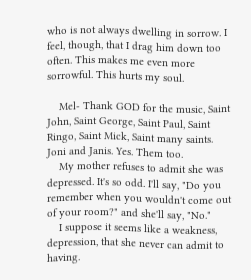who is not always dwelling in sorrow. I feel, though, that I drag him down too often. This makes me even more sorrowful. This hurts my soul.

    Mel- Thank GOD for the music, Saint John, Saint George, Saint Paul, Saint Ringo, Saint Mick, Saint many saints. Joni and Janis. Yes. Them too.
    My mother refuses to admit she was depressed. It's so odd. I'll say, "Do you remember when you wouldn't come out of your room?" and she'll say, "No."
    I suppose it seems like a weakness, depression, that she never can admit to having.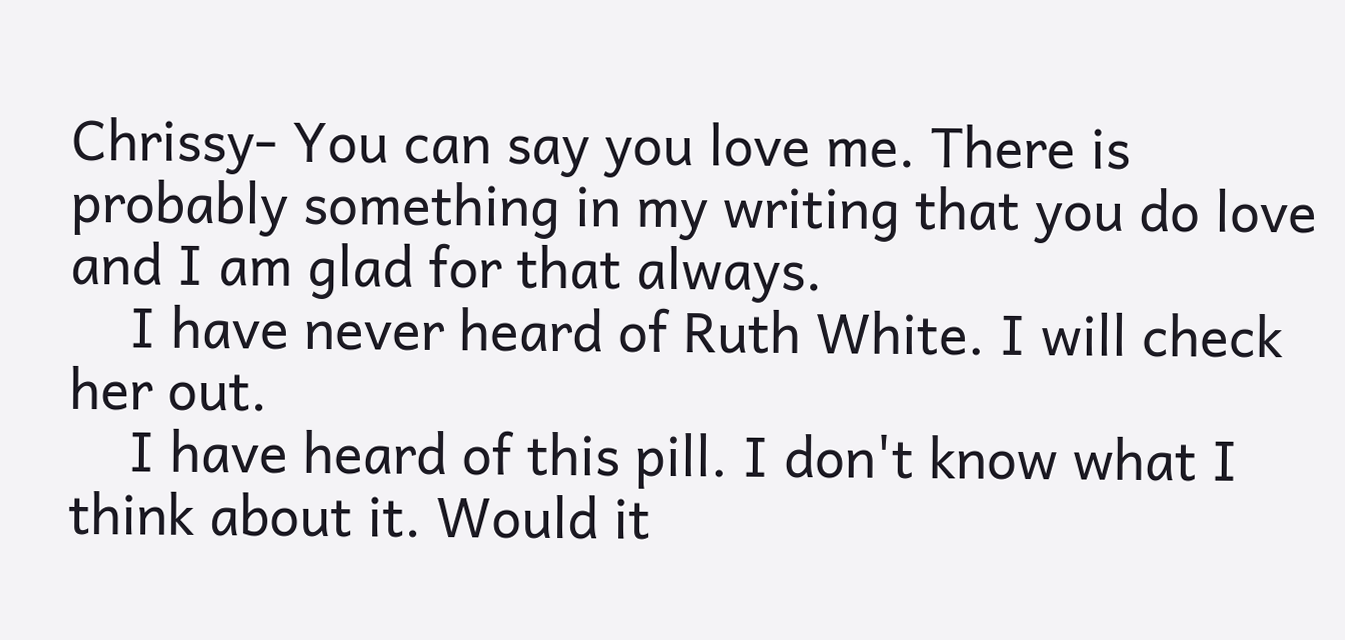Chrissy- You can say you love me. There is probably something in my writing that you do love and I am glad for that always.
    I have never heard of Ruth White. I will check her out.
    I have heard of this pill. I don't know what I think about it. Would it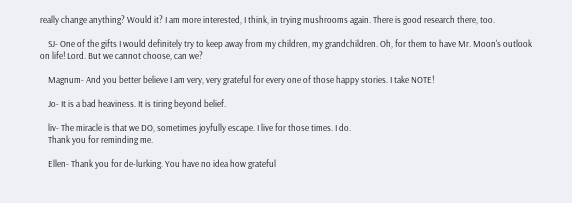really change anything? Would it? I am more interested, I think, in trying mushrooms again. There is good research there, too.

    SJ- One of the gifts I would definitely try to keep away from my children, my grandchildren. Oh, for them to have Mr. Moon's outlook on life! Lord. But we cannot choose, can we?

    Magnum- And you better believe I am very, very grateful for every one of those happy stories. I take NOTE!

    Jo- It is a bad heaviness. It is tiring beyond belief.

    liv- The miracle is that we DO, sometimes joyfully escape. I live for those times. I do.
    Thank you for reminding me.

    Ellen- Thank you for de-lurking. You have no idea how grateful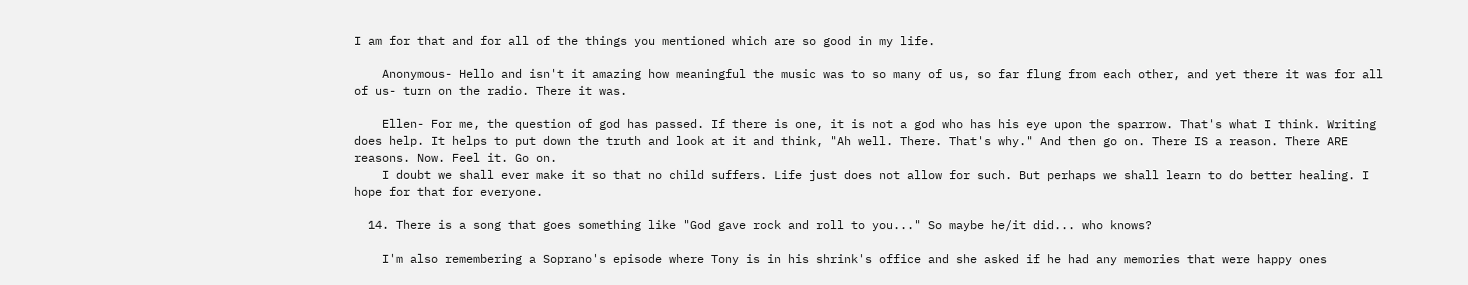I am for that and for all of the things you mentioned which are so good in my life.

    Anonymous- Hello and isn't it amazing how meaningful the music was to so many of us, so far flung from each other, and yet there it was for all of us- turn on the radio. There it was.

    Ellen- For me, the question of god has passed. If there is one, it is not a god who has his eye upon the sparrow. That's what I think. Writing does help. It helps to put down the truth and look at it and think, "Ah well. There. That's why." And then go on. There IS a reason. There ARE reasons. Now. Feel it. Go on.
    I doubt we shall ever make it so that no child suffers. Life just does not allow for such. But perhaps we shall learn to do better healing. I hope for that for everyone.

  14. There is a song that goes something like "God gave rock and roll to you..." So maybe he/it did... who knows?

    I'm also remembering a Soprano's episode where Tony is in his shrink's office and she asked if he had any memories that were happy ones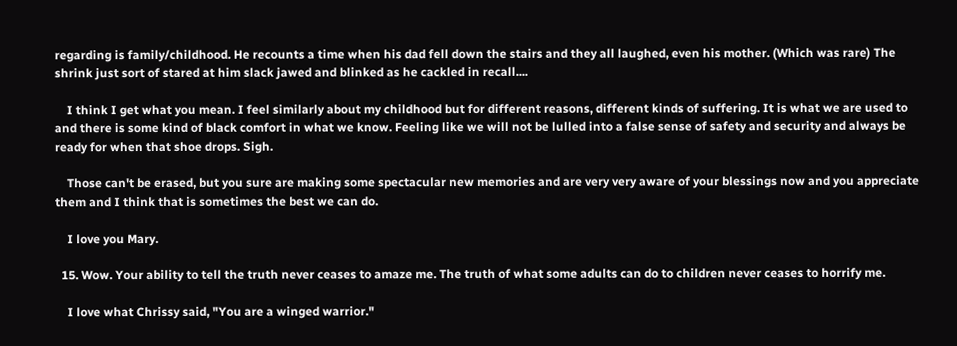regarding is family/childhood. He recounts a time when his dad fell down the stairs and they all laughed, even his mother. (Which was rare) The shrink just sort of stared at him slack jawed and blinked as he cackled in recall....

    I think I get what you mean. I feel similarly about my childhood but for different reasons, different kinds of suffering. It is what we are used to and there is some kind of black comfort in what we know. Feeling like we will not be lulled into a false sense of safety and security and always be ready for when that shoe drops. Sigh.

    Those can't be erased, but you sure are making some spectacular new memories and are very very aware of your blessings now and you appreciate them and I think that is sometimes the best we can do.

    I love you Mary.

  15. Wow. Your ability to tell the truth never ceases to amaze me. The truth of what some adults can do to children never ceases to horrify me.

    I love what Chrissy said, "You are a winged warrior."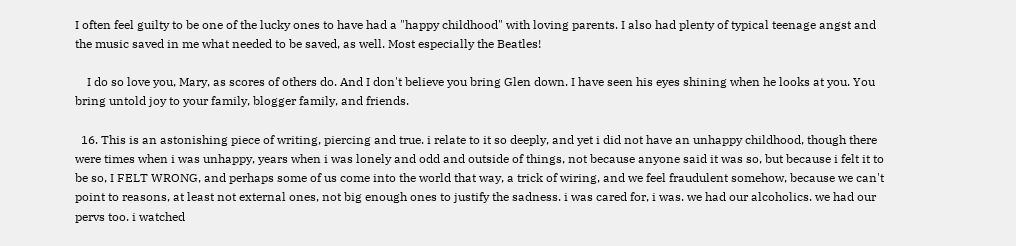I often feel guilty to be one of the lucky ones to have had a "happy childhood" with loving parents. I also had plenty of typical teenage angst and the music saved in me what needed to be saved, as well. Most especially the Beatles!

    I do so love you, Mary, as scores of others do. And I don't believe you bring Glen down. I have seen his eyes shining when he looks at you. You bring untold joy to your family, blogger family, and friends.

  16. This is an astonishing piece of writing, piercing and true. i relate to it so deeply, and yet i did not have an unhappy childhood, though there were times when i was unhappy, years when i was lonely and odd and outside of things, not because anyone said it was so, but because i felt it to be so, I FELT WRONG, and perhaps some of us come into the world that way, a trick of wiring, and we feel fraudulent somehow, because we can't point to reasons, at least not external ones, not big enough ones to justify the sadness. i was cared for, i was. we had our alcoholics. we had our pervs too. i watched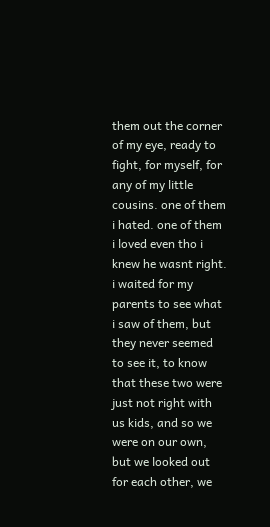them out the corner of my eye, ready to fight, for myself, for any of my little cousins. one of them i hated. one of them i loved even tho i knew he wasnt right. i waited for my parents to see what i saw of them, but they never seemed to see it, to know that these two were just not right with us kids, and so we were on our own, but we looked out for each other, we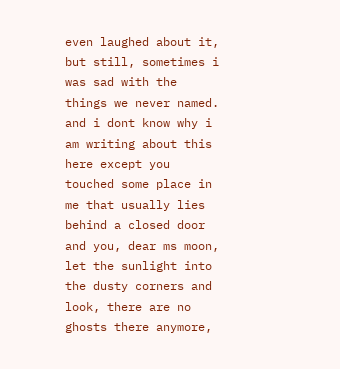even laughed about it, but still, sometimes i was sad with the things we never named. and i dont know why i am writing about this here except you touched some place in me that usually lies behind a closed door and you, dear ms moon, let the sunlight into the dusty corners and look, there are no ghosts there anymore,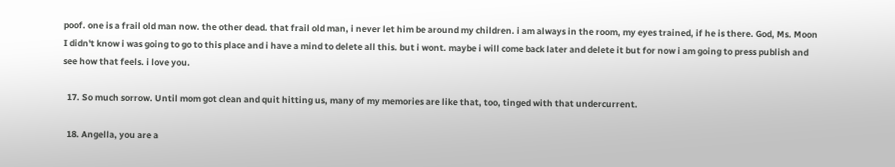poof. one is a frail old man now. the other dead. that frail old man, i never let him be around my children. i am always in the room, my eyes trained, if he is there. God, Ms. Moon I didn't know i was going to go to this place and i have a mind to delete all this. but i wont. maybe i will come back later and delete it but for now i am going to press publish and see how that feels. i love you.

  17. So much sorrow. Until mom got clean and quit hitting us, many of my memories are like that, too, tinged with that undercurrent.

  18. Angella, you are a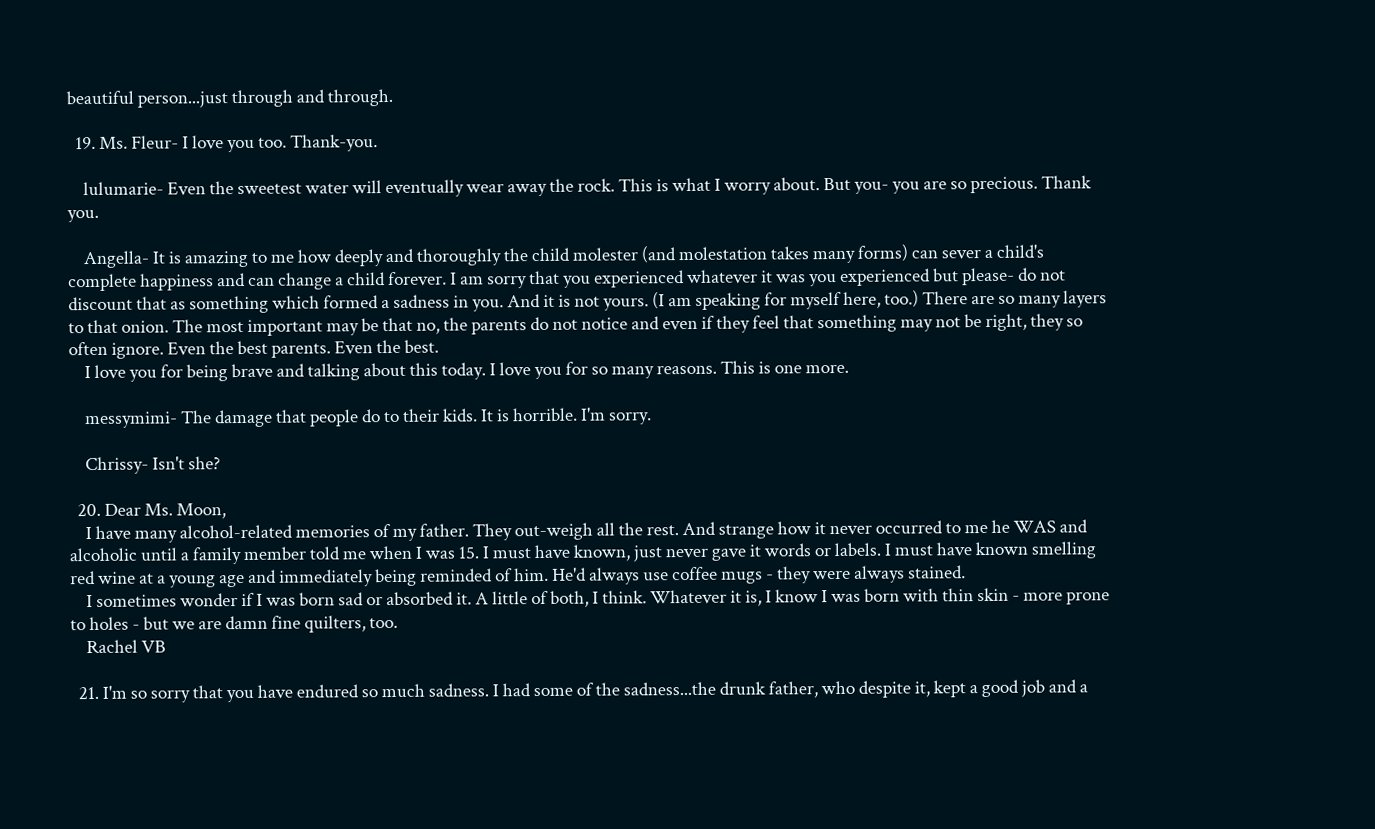beautiful person...just through and through.

  19. Ms. Fleur- I love you too. Thank-you.

    lulumarie- Even the sweetest water will eventually wear away the rock. This is what I worry about. But you- you are so precious. Thank you.

    Angella- It is amazing to me how deeply and thoroughly the child molester (and molestation takes many forms) can sever a child's complete happiness and can change a child forever. I am sorry that you experienced whatever it was you experienced but please- do not discount that as something which formed a sadness in you. And it is not yours. (I am speaking for myself here, too.) There are so many layers to that onion. The most important may be that no, the parents do not notice and even if they feel that something may not be right, they so often ignore. Even the best parents. Even the best.
    I love you for being brave and talking about this today. I love you for so many reasons. This is one more.

    messymimi- The damage that people do to their kids. It is horrible. I'm sorry.

    Chrissy- Isn't she?

  20. Dear Ms. Moon,
    I have many alcohol-related memories of my father. They out-weigh all the rest. And strange how it never occurred to me he WAS and alcoholic until a family member told me when I was 15. I must have known, just never gave it words or labels. I must have known smelling red wine at a young age and immediately being reminded of him. He'd always use coffee mugs - they were always stained.
    I sometimes wonder if I was born sad or absorbed it. A little of both, I think. Whatever it is, I know I was born with thin skin - more prone to holes - but we are damn fine quilters, too.
    Rachel VB

  21. I'm so sorry that you have endured so much sadness. I had some of the sadness...the drunk father, who despite it, kept a good job and a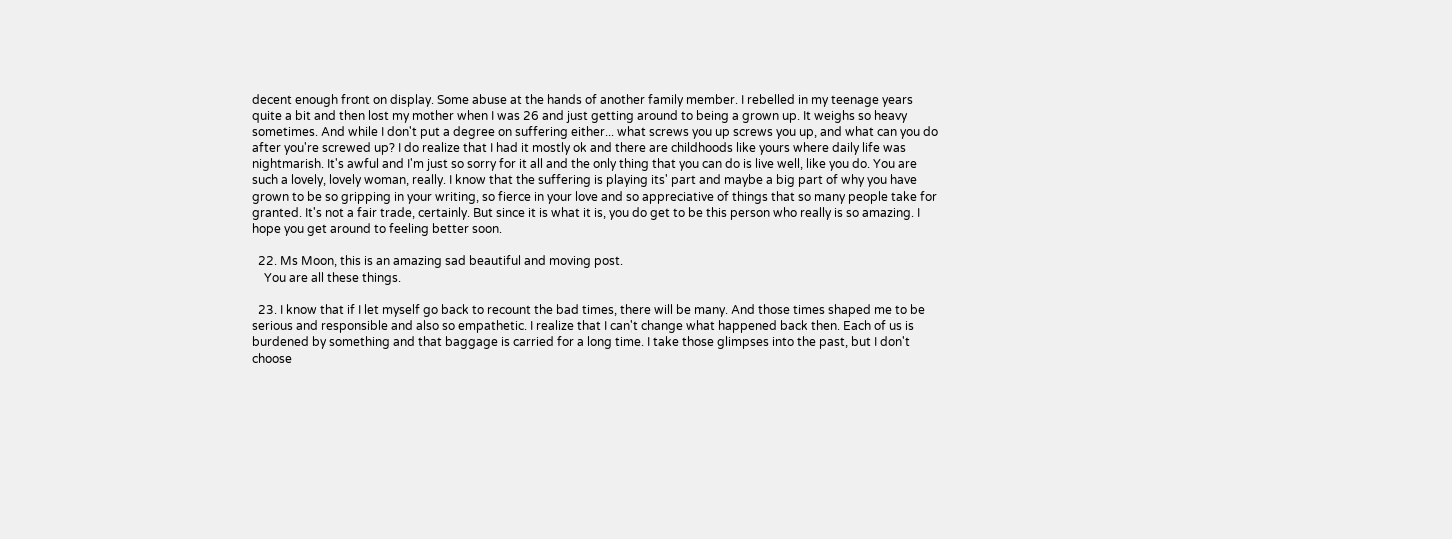decent enough front on display. Some abuse at the hands of another family member. I rebelled in my teenage years quite a bit and then lost my mother when I was 26 and just getting around to being a grown up. It weighs so heavy sometimes. And while I don't put a degree on suffering either... what screws you up screws you up, and what can you do after you're screwed up? I do realize that I had it mostly ok and there are childhoods like yours where daily life was nightmarish. It's awful and I'm just so sorry for it all and the only thing that you can do is live well, like you do. You are such a lovely, lovely woman, really. I know that the suffering is playing its' part and maybe a big part of why you have grown to be so gripping in your writing, so fierce in your love and so appreciative of things that so many people take for granted. It's not a fair trade, certainly. But since it is what it is, you do get to be this person who really is so amazing. I hope you get around to feeling better soon.

  22. Ms Moon, this is an amazing sad beautiful and moving post.
    You are all these things.

  23. I know that if I let myself go back to recount the bad times, there will be many. And those times shaped me to be serious and responsible and also so empathetic. I realize that I can't change what happened back then. Each of us is burdened by something and that baggage is carried for a long time. I take those glimpses into the past, but I don't choose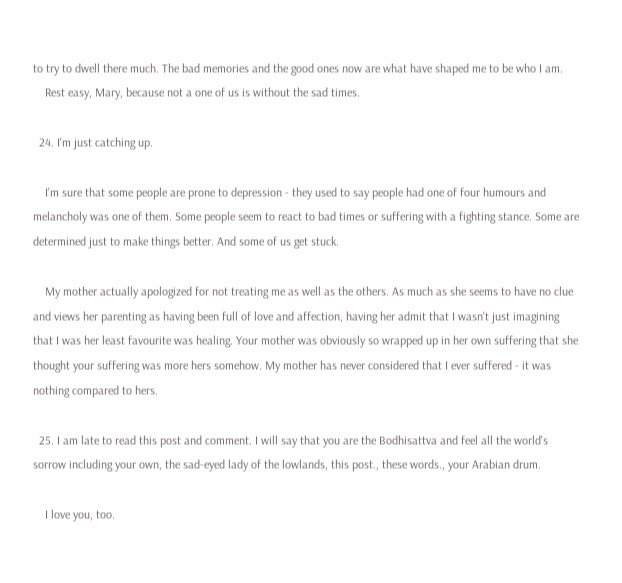to try to dwell there much. The bad memories and the good ones now are what have shaped me to be who I am.
    Rest easy, Mary, because not a one of us is without the sad times.

  24. I'm just catching up.

    I'm sure that some people are prone to depression - they used to say people had one of four humours and melancholy was one of them. Some people seem to react to bad times or suffering with a fighting stance. Some are determined just to make things better. And some of us get stuck.

    My mother actually apologized for not treating me as well as the others. As much as she seems to have no clue and views her parenting as having been full of love and affection, having her admit that I wasn't just imagining that I was her least favourite was healing. Your mother was obviously so wrapped up in her own suffering that she thought your suffering was more hers somehow. My mother has never considered that I ever suffered - it was nothing compared to hers.

  25. I am late to read this post and comment. I will say that you are the Bodhisattva and feel all the world's sorrow including your own, the sad-eyed lady of the lowlands, this post., these words., your Arabian drum.

    I love you, too.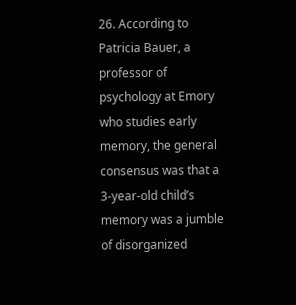26. According to Patricia Bauer, a professor of psychology at Emory who studies early memory, the general consensus was that a 3-year-old child’s memory was a jumble of disorganized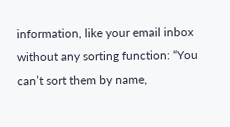information, like your email inbox without any sorting function: “You can’t sort them by name,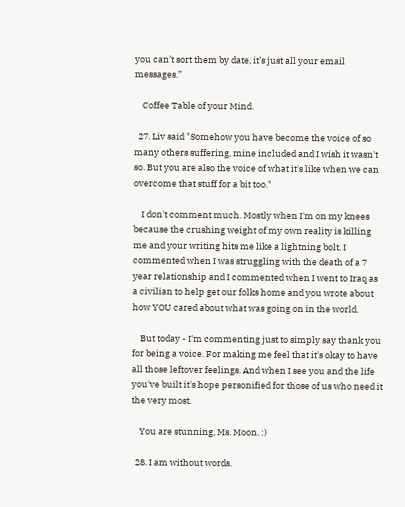you can’t sort them by date, it’s just all your email messages.”

    Coffee Table of your Mind.

  27. Liv said "Somehow you have become the voice of so many others suffering, mine included and I wish it wasn't so. But you are also the voice of what it's like when we can overcome that stuff for a bit too."

    I don't comment much. Mostly when I'm on my knees because the crushing weight of my own reality is killing me and your writing hits me like a lightning bolt. I commented when I was struggling with the death of a 7 year relationship and I commented when I went to Iraq as a civilian to help get our folks home and you wrote about how YOU cared about what was going on in the world.

    But today - I'm commenting just to simply say thank you for being a voice. For making me feel that it's okay to have all those leftover feelings. And when I see you and the life you've built it's hope personified for those of us who need it the very most.

    You are stunning, Ms. Moon. :)

  28. I am without words.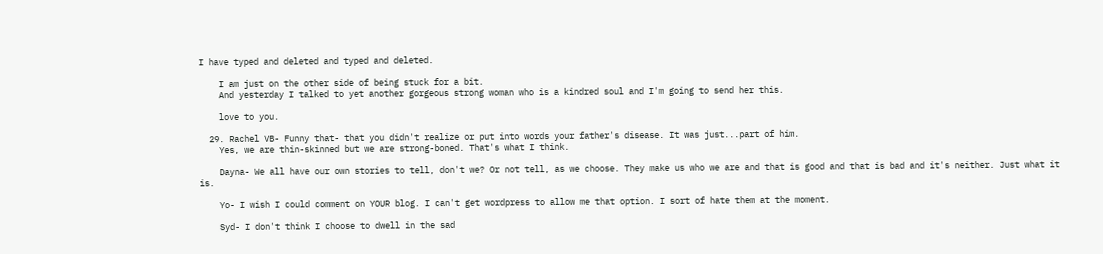I have typed and deleted and typed and deleted.

    I am just on the other side of being stuck for a bit.
    And yesterday I talked to yet another gorgeous strong woman who is a kindred soul and I'm going to send her this.

    love to you.

  29. Rachel VB- Funny that- that you didn't realize or put into words your father's disease. It was just...part of him.
    Yes, we are thin-skinned but we are strong-boned. That's what I think.

    Dayna- We all have our own stories to tell, don't we? Or not tell, as we choose. They make us who we are and that is good and that is bad and it's neither. Just what it is.

    Yo- I wish I could comment on YOUR blog. I can't get wordpress to allow me that option. I sort of hate them at the moment.

    Syd- I don't think I choose to dwell in the sad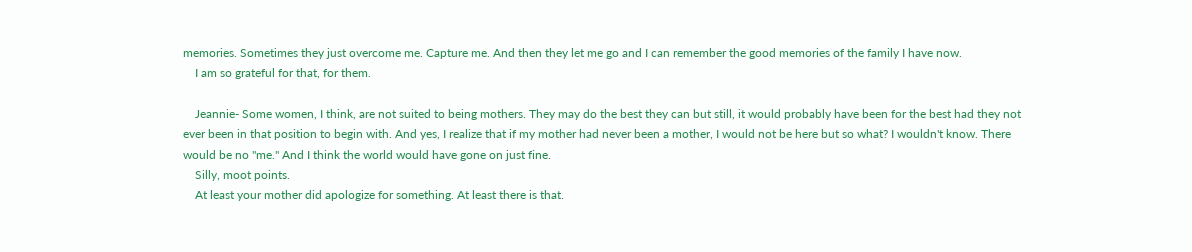memories. Sometimes they just overcome me. Capture me. And then they let me go and I can remember the good memories of the family I have now.
    I am so grateful for that, for them.

    Jeannie- Some women, I think, are not suited to being mothers. They may do the best they can but still, it would probably have been for the best had they not ever been in that position to begin with. And yes, I realize that if my mother had never been a mother, I would not be here but so what? I wouldn't know. There would be no "me." And I think the world would have gone on just fine.
    Silly, moot points.
    At least your mother did apologize for something. At least there is that.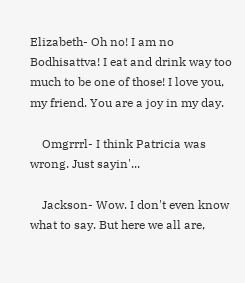Elizabeth- Oh no! I am no Bodhisattva! I eat and drink way too much to be one of those! I love you, my friend. You are a joy in my day.

    Omgrrrl- I think Patricia was wrong. Just sayin'...

    Jackson- Wow. I don't even know what to say. But here we all are,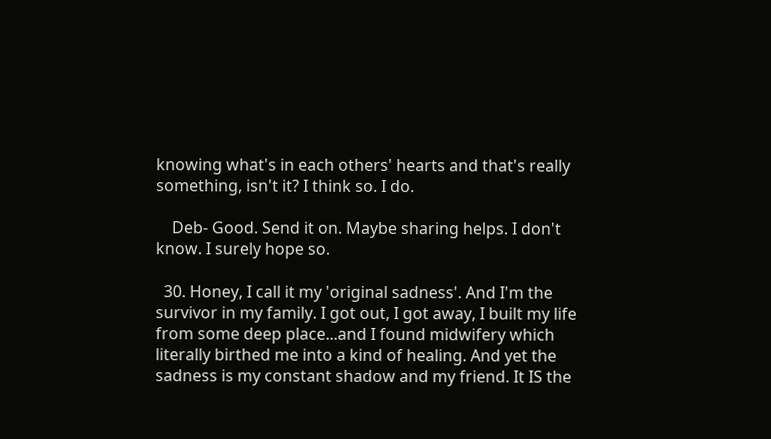knowing what's in each others' hearts and that's really something, isn't it? I think so. I do.

    Deb- Good. Send it on. Maybe sharing helps. I don't know. I surely hope so.

  30. Honey, I call it my 'original sadness'. And I'm the survivor in my family. I got out, I got away, I built my life from some deep place...and I found midwifery which literally birthed me into a kind of healing. And yet the sadness is my constant shadow and my friend. It IS the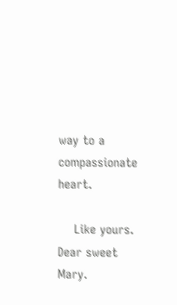way to a compassionate heart.

    Like yours. Dear sweet Mary.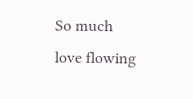So much love flowing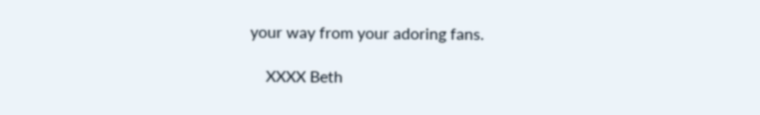your way from your adoring fans.

    XXXX Beth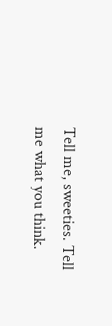Tell me, sweeties. Tell me what you think.